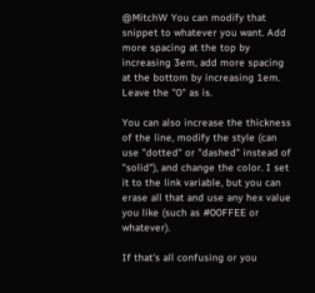@MitchW You can modify that snippet to whatever you want. Add more spacing at the top by increasing 3em, add more spacing at the bottom by increasing 1em. Leave the "0" as is.

You can also increase the thickness of the line, modify the style (can use "dotted" or "dashed" instead of "solid"), and change the color. I set it to the link variable, but you can erase all that and use any hex value you like (such as #00FFEE or whatever).

If that's all confusing or you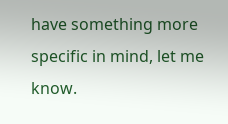have something more specific in mind, let me know.